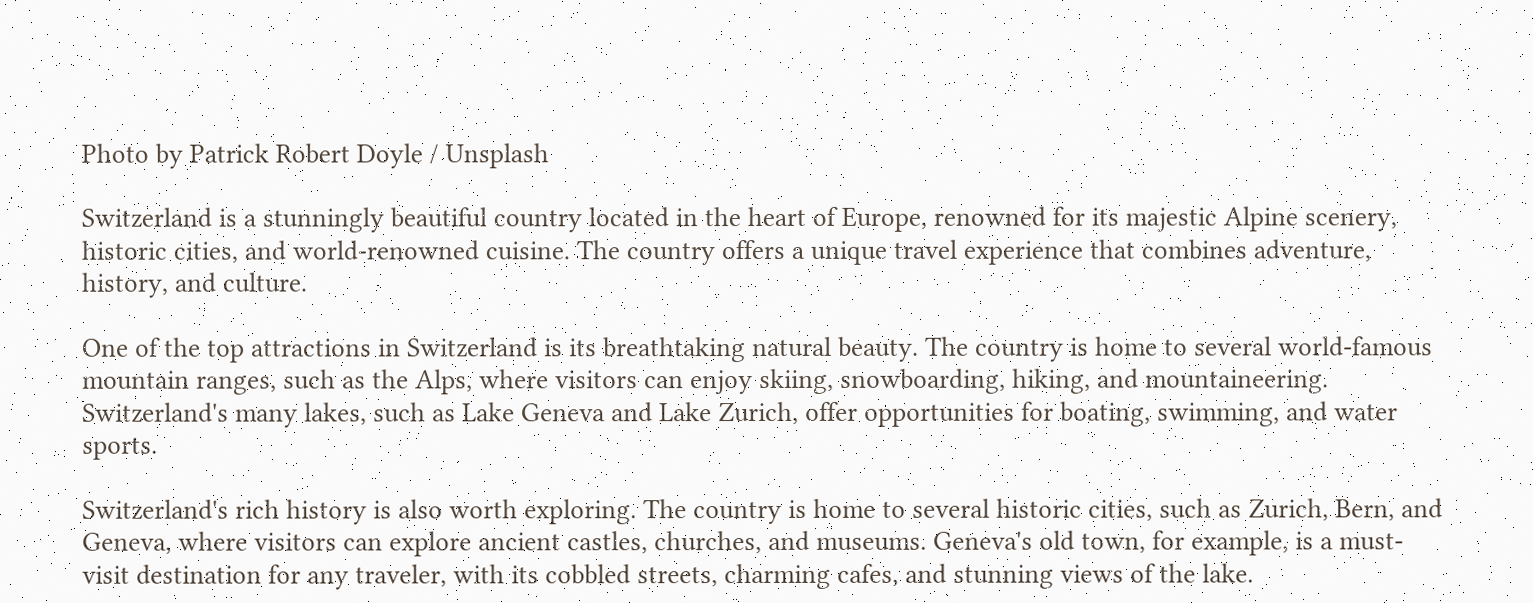Photo by Patrick Robert Doyle / Unsplash

Switzerland is a stunningly beautiful country located in the heart of Europe, renowned for its majestic Alpine scenery, historic cities, and world-renowned cuisine. The country offers a unique travel experience that combines adventure, history, and culture.

One of the top attractions in Switzerland is its breathtaking natural beauty. The country is home to several world-famous mountain ranges, such as the Alps, where visitors can enjoy skiing, snowboarding, hiking, and mountaineering. Switzerland's many lakes, such as Lake Geneva and Lake Zurich, offer opportunities for boating, swimming, and water sports.

Switzerland's rich history is also worth exploring. The country is home to several historic cities, such as Zurich, Bern, and Geneva, where visitors can explore ancient castles, churches, and museums. Geneva's old town, for example, is a must-visit destination for any traveler, with its cobbled streets, charming cafes, and stunning views of the lake.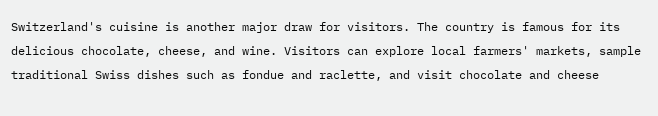Switzerland's cuisine is another major draw for visitors. The country is famous for its delicious chocolate, cheese, and wine. Visitors can explore local farmers' markets, sample traditional Swiss dishes such as fondue and raclette, and visit chocolate and cheese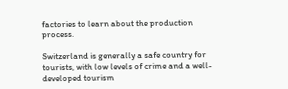factories to learn about the production process.

Switzerland is generally a safe country for tourists, with low levels of crime and a well-developed tourism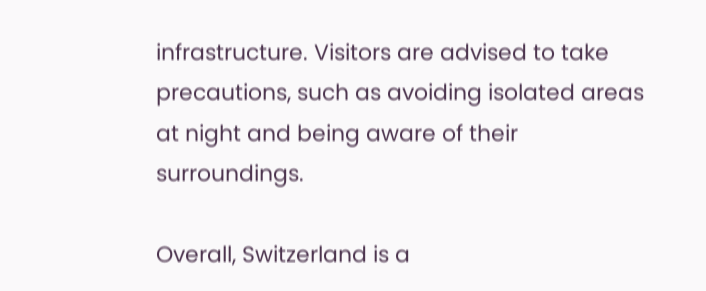infrastructure. Visitors are advised to take precautions, such as avoiding isolated areas at night and being aware of their surroundings.

Overall, Switzerland is a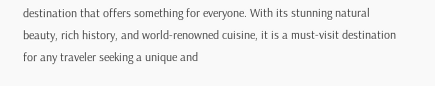destination that offers something for everyone. With its stunning natural beauty, rich history, and world-renowned cuisine, it is a must-visit destination for any traveler seeking a unique and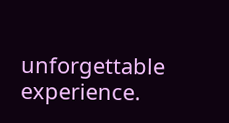unforgettable experience.